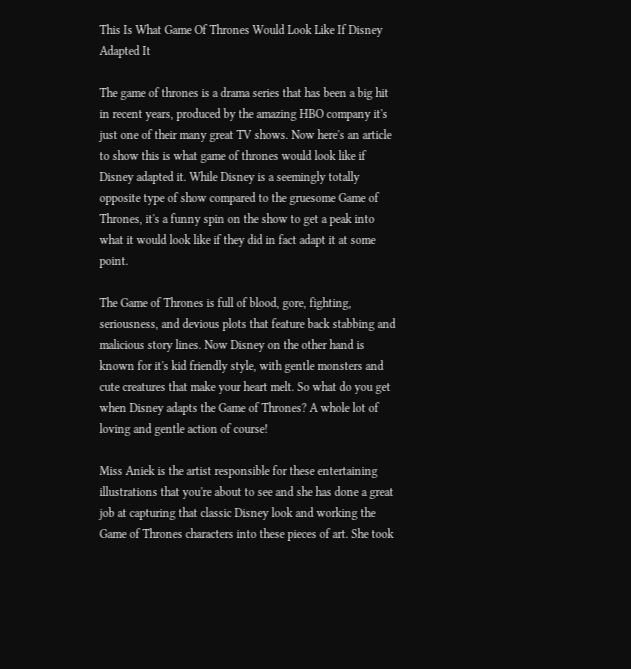This Is What Game Of Thrones Would Look Like If Disney Adapted It

The game of thrones is a drama series that has been a big hit in recent years, produced by the amazing HBO company it's just one of their many great TV shows. Now here's an article to show this is what game of thrones would look like if Disney adapted it. While Disney is a seemingly totally opposite type of show compared to the gruesome Game of Thrones, it's a funny spin on the show to get a peak into what it would look like if they did in fact adapt it at some point.

The Game of Thrones is full of blood, gore, fighting, seriousness, and devious plots that feature back stabbing and malicious story lines. Now Disney on the other hand is known for it's kid friendly style, with gentle monsters and cute creatures that make your heart melt. So what do you get when Disney adapts the Game of Thrones? A whole lot of loving and gentle action of course!

Miss Aniek is the artist responsible for these entertaining illustrations that you're about to see and she has done a great job at capturing that classic Disney look and working the Game of Thrones characters into these pieces of art. She took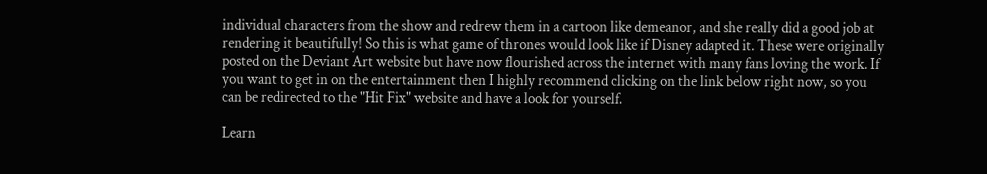individual characters from the show and redrew them in a cartoon like demeanor, and she really did a good job at rendering it beautifully! So this is what game of thrones would look like if Disney adapted it. These were originally posted on the Deviant Art website but have now flourished across the internet with many fans loving the work. If you want to get in on the entertainment then I highly recommend clicking on the link below right now, so you can be redirected to the "Hit Fix" website and have a look for yourself.

Learn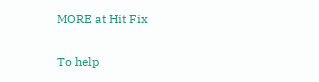MORE at Hit Fix

To help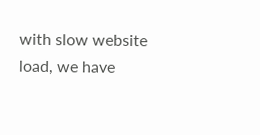with slow website load, we have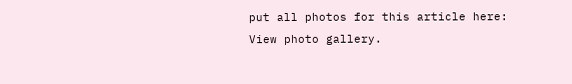put all photos for this article here: View photo gallery.